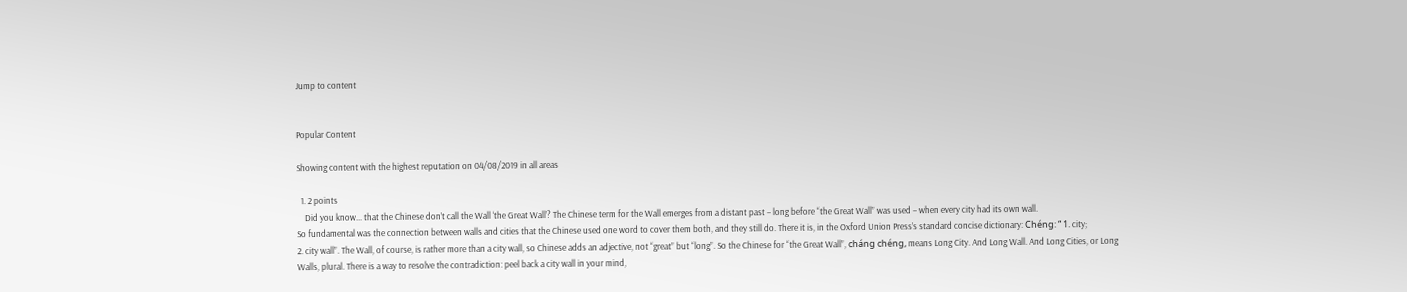Jump to content


Popular Content

Showing content with the highest reputation on 04/08/2019 in all areas

  1. 2 points
    Did you know... that the Chinese don’t call the Wall ‘the Great Wall’? The Chinese term for the Wall emerges from a distant past – long before “the Great Wall” was used – when every city had its own wall.
So fundamental was the connection between walls and cities that the Chinese used one word to cover them both, and they still do. There it is, in the Oxford Union Press’s standard concise dictionary: Chéng: “ 1. city;
2. city wall”. The Wall, of course, is rather more than a city wall, so Chinese adds an adjective, not “great” but “long”. So the Chinese for “the Great Wall”, cháng chéng, means Long City. And Long Wall. And Long Cities, or Long Walls, plural. There is a way to resolve the contradiction: peel back a city wall in your mind,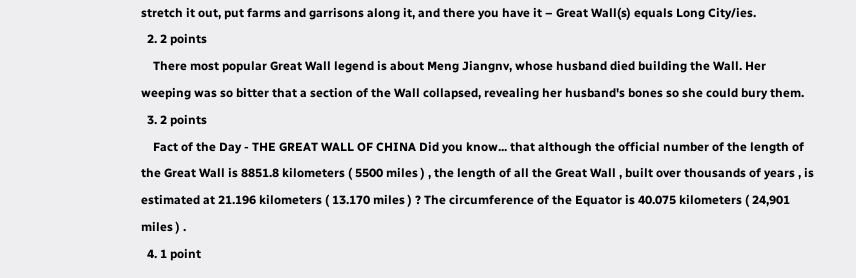stretch it out, put farms and garrisons along it, and there you have it – Great Wall(s) equals Long City/ies.
  2. 2 points
    There most popular Great Wall legend is about Meng Jiangnv, whose husband died building the Wall. Her weeping was so bitter that a section of the Wall collapsed, revealing her husband's bones so she could bury them.
  3. 2 points
    Fact of the Day - THE GREAT WALL OF CHINA Did you know... that although the official number of the length of the Great Wall is 8851.8 kilometers ( 5500 miles ) , the length of all the Great Wall , built over thousands of years , is estimated at 21.196 kilometers ( 13.170 miles ) ? The circumference of the Equator is 40.075 kilometers ( 24,901 miles ) .
  4. 1 point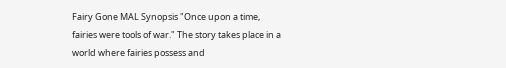Fairy Gone MAL Synopsis "Once upon a time, fairies were tools of war." The story takes place in a world where fairies possess and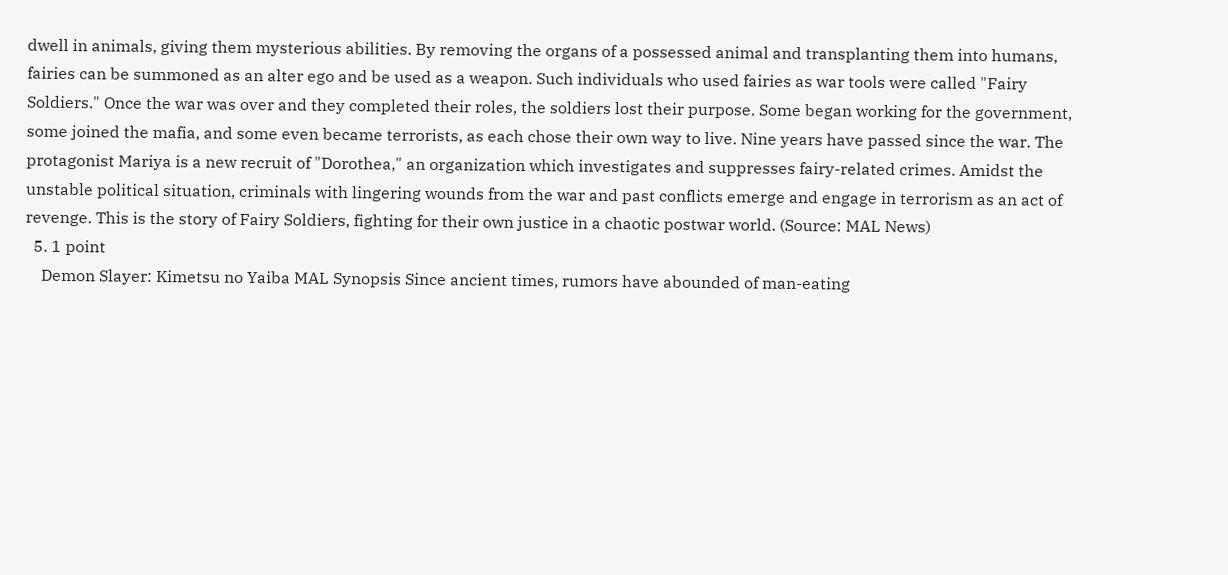dwell in animals, giving them mysterious abilities. By removing the organs of a possessed animal and transplanting them into humans, fairies can be summoned as an alter ego and be used as a weapon. Such individuals who used fairies as war tools were called "Fairy Soldiers." Once the war was over and they completed their roles, the soldiers lost their purpose. Some began working for the government, some joined the mafia, and some even became terrorists, as each chose their own way to live. Nine years have passed since the war. The protagonist Mariya is a new recruit of "Dorothea," an organization which investigates and suppresses fairy-related crimes. Amidst the unstable political situation, criminals with lingering wounds from the war and past conflicts emerge and engage in terrorism as an act of revenge. This is the story of Fairy Soldiers, fighting for their own justice in a chaotic postwar world. (Source: MAL News)
  5. 1 point
    Demon Slayer: Kimetsu no Yaiba MAL Synopsis Since ancient times, rumors have abounded of man-eating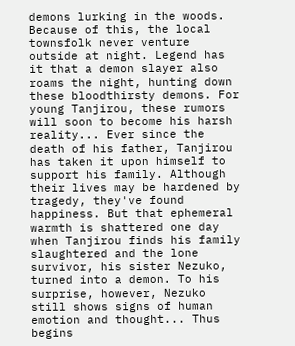demons lurking in the woods. Because of this, the local townsfolk never venture outside at night. Legend has it that a demon slayer also roams the night, hunting down these bloodthirsty demons. For young Tanjirou, these rumors will soon to become his harsh reality... Ever since the death of his father, Tanjirou has taken it upon himself to support his family. Although their lives may be hardened by tragedy, they've found happiness. But that ephemeral warmth is shattered one day when Tanjirou finds his family slaughtered and the lone survivor, his sister Nezuko, turned into a demon. To his surprise, however, Nezuko still shows signs of human emotion and thought... Thus begins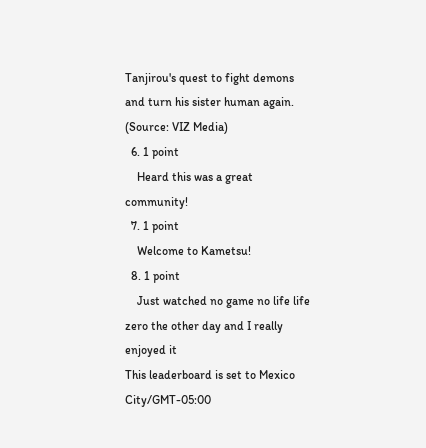Tanjirou's quest to fight demons and turn his sister human again. (Source: VIZ Media)
  6. 1 point
    Heard this was a great community!
  7. 1 point
    Welcome to Kametsu!
  8. 1 point
    Just watched no game no life life zero the other day and I really enjoyed it
This leaderboard is set to Mexico City/GMT-05:00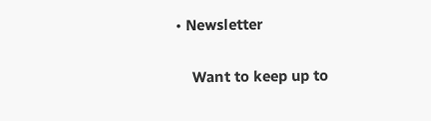• Newsletter

    Want to keep up to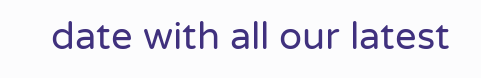date with all our latest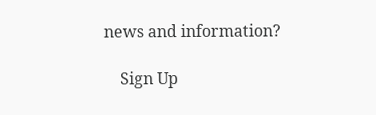news and information?

    Sign Up